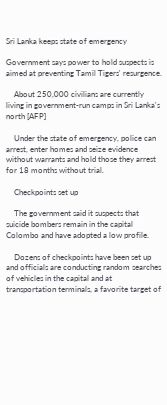Sri Lanka keeps state of emergency

Government says power to hold suspects is aimed at preventing Tamil Tigers' resurgence.

    About 250,000 civilians are currently living in government-run camps in Sri Lanka's north [AFP]

    Under the state of emergency, police can arrest, enter homes and seize evidence without warrants and hold those they arrest for 18 months without trial.

    Checkpoints set up

    The government said it suspects that suicide bombers remain in the capital Colombo and have adopted a low profile.

    Dozens of checkpoints have been set up and officials are conducting random searches of vehicles in the capital and at transportation terminals, a favorite target of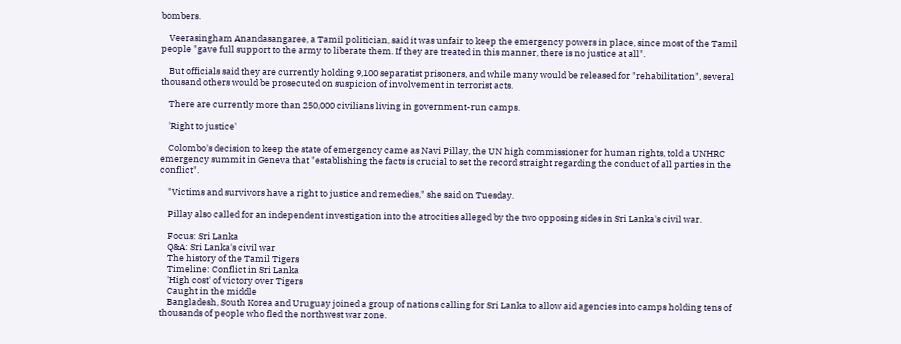bombers.

    Veerasingham Anandasangaree, a Tamil politician, said it was unfair to keep the emergency powers in place, since most of the Tamil people "gave full support to the army to liberate them. If they are treated in this manner, there is no justice at all".

    But officials said they are currently holding 9,100 separatist prisoners, and while many would be released for "rehabilitation", several thousand others would be prosecuted on suspicion of involvement in terrorist acts.

    There are currently more than 250,000 civilians living in government-run camps.

    'Right to justice'

    Colombo's decision to keep the state of emergency came as Navi Pillay, the UN high commissioner for human rights, told a UNHRC emergency summit in Geneva that "establishing the facts is crucial to set the record straight regarding the conduct of all parties in the conflict".

    "Victims and survivors have a right to justice and remedies," she said on Tuesday.

    Pillay also called for an independent investigation into the atrocities alleged by the two opposing sides in Sri Lanka's civil war.

    Focus: Sri Lanka
    Q&A: Sri Lanka's civil war
    The history of the Tamil Tigers
    Timeline: Conflict in Sri Lanka
    'High cost' of victory over Tigers
    Caught in the middle
    Bangladesh, South Korea and Uruguay joined a group of nations calling for Sri Lanka to allow aid agencies into camps holding tens of thousands of people who fled the northwest war zone.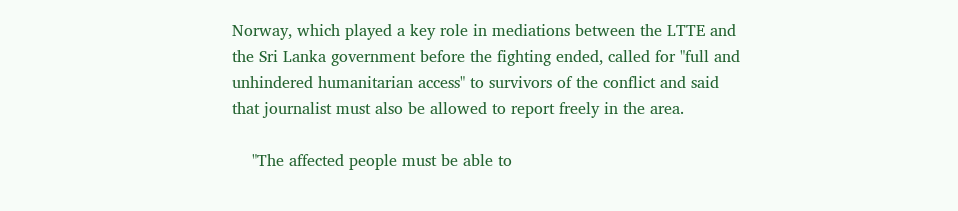Norway, which played a key role in mediations between the LTTE and the Sri Lanka government before the fighting ended, called for "full and unhindered humanitarian access" to survivors of the conflict and said that journalist must also be allowed to report freely in the area.

    "The affected people must be able to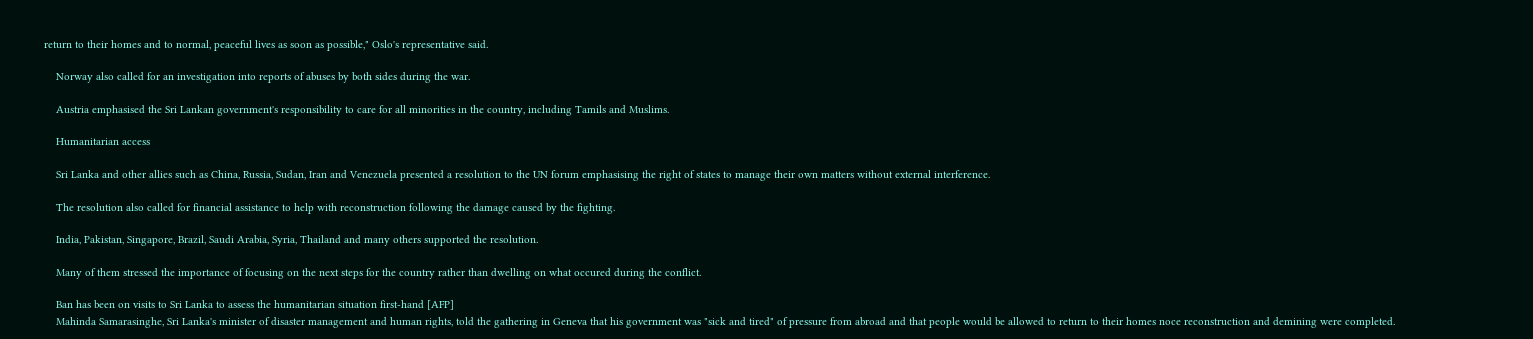return to their homes and to normal, peaceful lives as soon as possible," Oslo's representative said.

    Norway also called for an investigation into reports of abuses by both sides during the war.

    Austria emphasised the Sri Lankan government's responsibility to care for all minorities in the country, including Tamils and Muslims.

    Humanitarian access

    Sri Lanka and other allies such as China, Russia, Sudan, Iran and Venezuela presented a resolution to the UN forum emphasising the right of states to manage their own matters without external interference.

    The resolution also called for financial assistance to help with reconstruction following the damage caused by the fighting.

    India, Pakistan, Singapore, Brazil, Saudi Arabia, Syria, Thailand and many others supported the resolution.

    Many of them stressed the importance of focusing on the next steps for the country rather than dwelling on what occured during the conflict.

    Ban has been on visits to Sri Lanka to assess the humanitarian situation first-hand [AFP]
    Mahinda Samarasinghe, Sri Lanka's minister of disaster management and human rights, told the gathering in Geneva that his government was "sick and tired" of pressure from abroad and that people would be allowed to return to their homes noce reconstruction and demining were completed.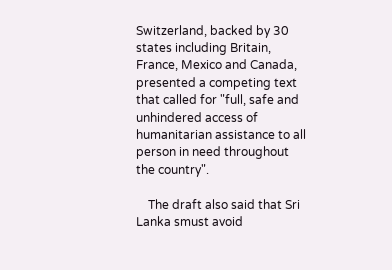Switzerland, backed by 30 states including Britain, France, Mexico and Canada, presented a competing text that called for "full, safe and unhindered access of humanitarian assistance to all person in need throughout the country".

    The draft also said that Sri Lanka smust avoid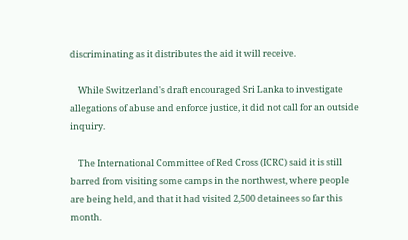discriminating as it distributes the aid it will receive.

    While Switzerland's draft encouraged Sri Lanka to investigate allegations of abuse and enforce justice, it did not call for an outside inquiry.

    The International Committee of Red Cross (ICRC) said it is still barred from visiting some camps in the northwest, where people are being held, and that it had visited 2,500 detainees so far this month.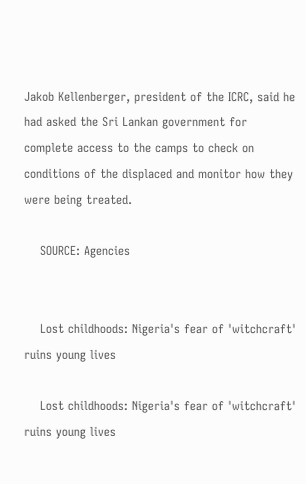Jakob Kellenberger, president of the ICRC, said he had asked the Sri Lankan government for complete access to the camps to check on conditions of the displaced and monitor how they were being treated.

    SOURCE: Agencies


    Lost childhoods: Nigeria's fear of 'witchcraft' ruins young lives

    Lost childhoods: Nigeria's fear of 'witchcraft' ruins young lives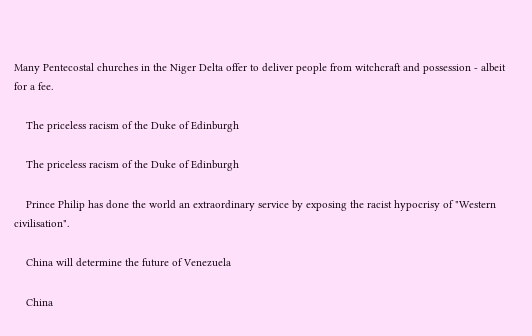Many Pentecostal churches in the Niger Delta offer to deliver people from witchcraft and possession - albeit for a fee.

    The priceless racism of the Duke of Edinburgh

    The priceless racism of the Duke of Edinburgh

    Prince Philip has done the world an extraordinary service by exposing the racist hypocrisy of "Western civilisation".

    China will determine the future of Venezuela

    China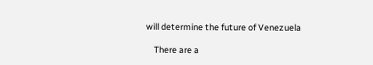will determine the future of Venezuela

    There are a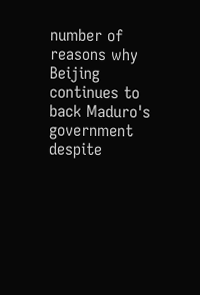number of reasons why Beijing continues to back Maduro's government despite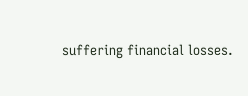suffering financial losses.